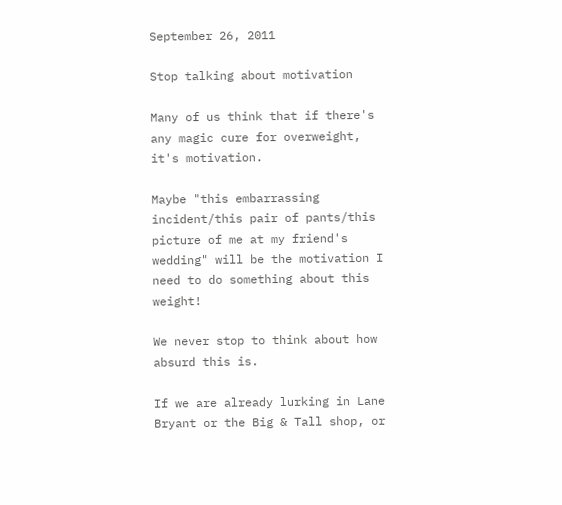September 26, 2011

Stop talking about motivation

Many of us think that if there's any magic cure for overweight, it's motivation.

Maybe "this embarrassing incident/this pair of pants/this picture of me at my friend's wedding" will be the motivation I need to do something about this weight!

We never stop to think about how absurd this is.

If we are already lurking in Lane Bryant or the Big & Tall shop, or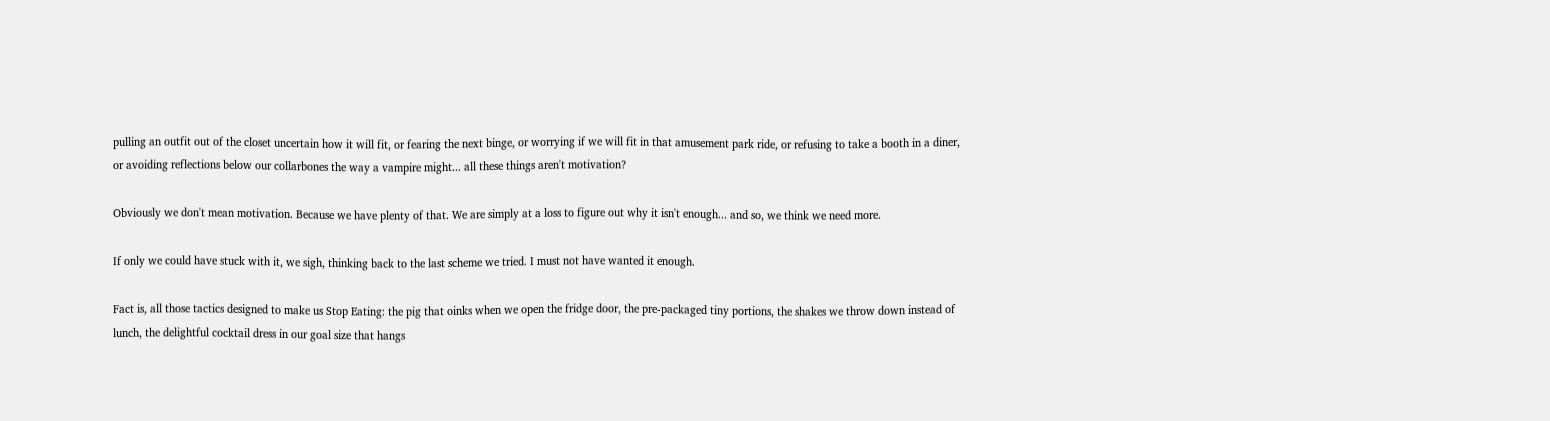pulling an outfit out of the closet uncertain how it will fit, or fearing the next binge, or worrying if we will fit in that amusement park ride, or refusing to take a booth in a diner, or avoiding reflections below our collarbones the way a vampire might... all these things aren't motivation?

Obviously we don't mean motivation. Because we have plenty of that. We are simply at a loss to figure out why it isn't enough... and so, we think we need more.

If only we could have stuck with it, we sigh, thinking back to the last scheme we tried. I must not have wanted it enough.

Fact is, all those tactics designed to make us Stop Eating: the pig that oinks when we open the fridge door, the pre-packaged tiny portions, the shakes we throw down instead of lunch, the delightful cocktail dress in our goal size that hangs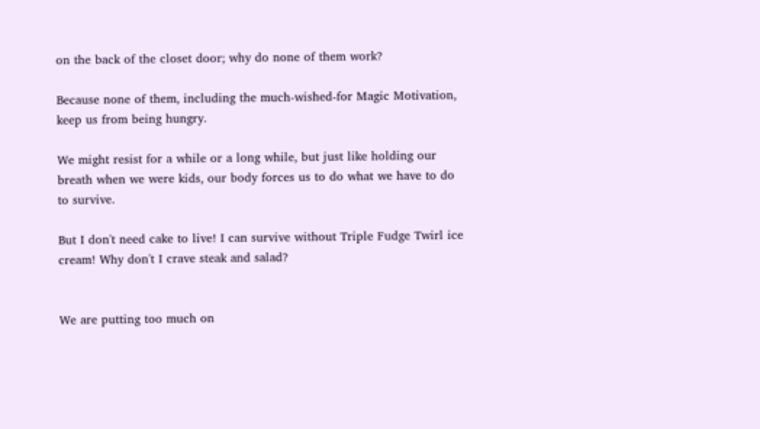on the back of the closet door; why do none of them work?

Because none of them, including the much-wished-for Magic Motivation, keep us from being hungry.

We might resist for a while or a long while, but just like holding our breath when we were kids, our body forces us to do what we have to do to survive.

But I don't need cake to live! I can survive without Triple Fudge Twirl ice cream! Why don't I crave steak and salad?


We are putting too much on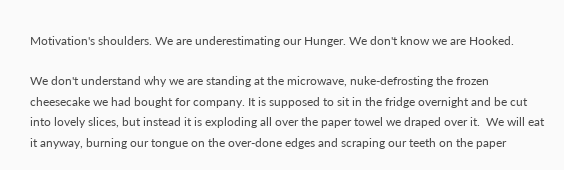Motivation's shoulders. We are underestimating our Hunger. We don't know we are Hooked.

We don't understand why we are standing at the microwave, nuke-defrosting the frozen cheesecake we had bought for company. It is supposed to sit in the fridge overnight and be cut into lovely slices, but instead it is exploding all over the paper towel we draped over it.  We will eat it anyway, burning our tongue on the over-done edges and scraping our teeth on the paper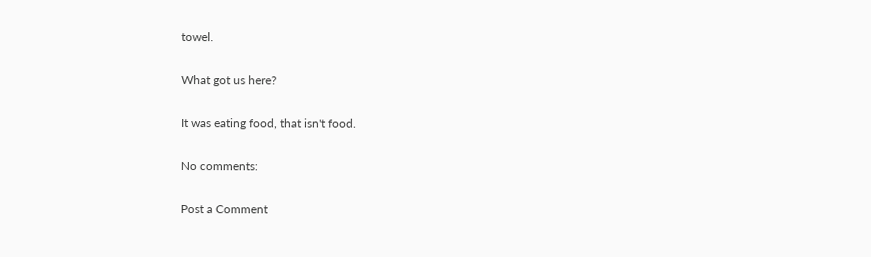towel.

What got us here?

It was eating food, that isn't food.

No comments:

Post a Comment